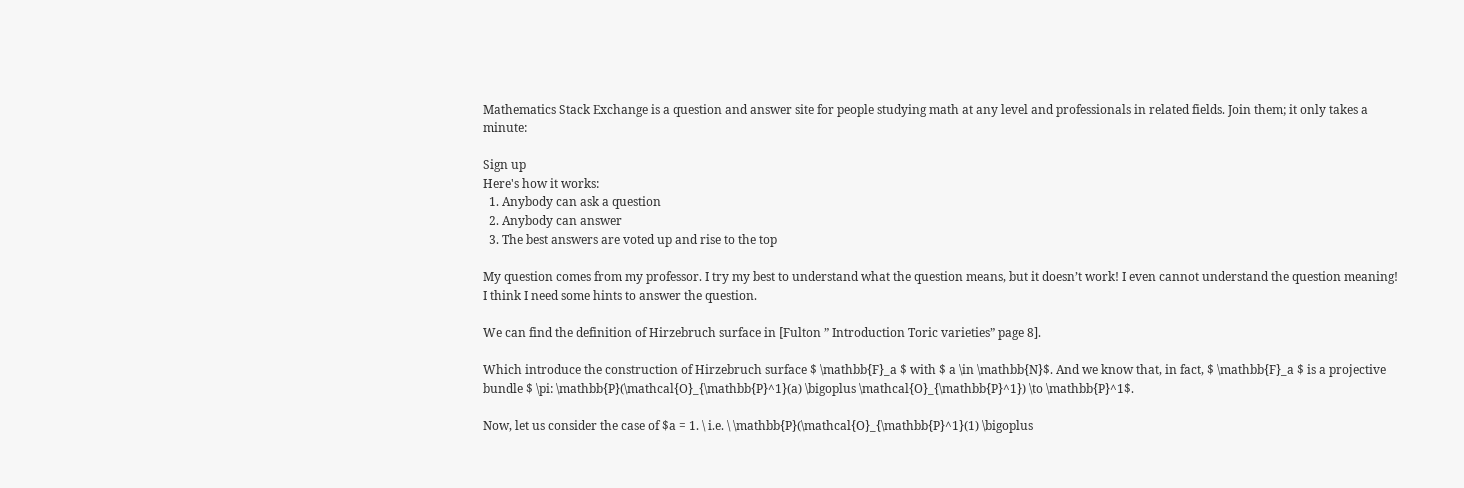Mathematics Stack Exchange is a question and answer site for people studying math at any level and professionals in related fields. Join them; it only takes a minute:

Sign up
Here's how it works:
  1. Anybody can ask a question
  2. Anybody can answer
  3. The best answers are voted up and rise to the top

My question comes from my professor. I try my best to understand what the question means, but it doesn’t work! I even cannot understand the question meaning! I think I need some hints to answer the question.

We can find the definition of Hirzebruch surface in [Fulton ” Introduction Toric varieties” page 8].

Which introduce the construction of Hirzebruch surface $ \mathbb{F}_a $ with $ a \in \mathbb{N}$. And we know that, in fact, $ \mathbb{F}_a $ is a projective bundle $ \pi: \mathbb{P}(\mathcal{O}_{\mathbb{P}^1}(a) \bigoplus \mathcal{O}_{\mathbb{P}^1}) \to \mathbb{P}^1$.

Now, let us consider the case of $a = 1. \ i.e. \ \mathbb{P}(\mathcal{O}_{\mathbb{P}^1}(1) \bigoplus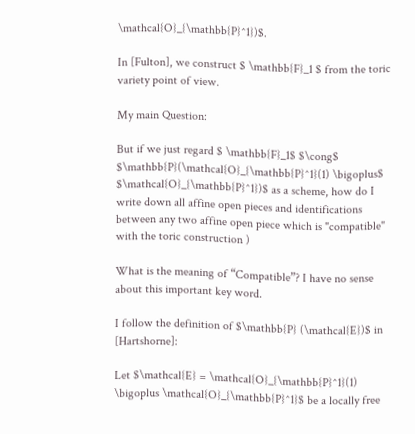\mathcal{O}_{\mathbb{P}^1})$.

In [Fulton], we construct $ \mathbb{F}_1 $ from the toric variety point of view.

My main Question:

But if we just regard $ \mathbb{F}_1$ $\cong$ $\mathbb{P}(\mathcal{O}_{\mathbb{P}^1}(1) \bigoplus$ $\mathcal{O}_{\mathbb{P}^1})$ as a scheme, how do I write down all affine open pieces and identifications between any two affine open piece which is "compatible" with the toric construction )

What is the meaning of “Compatible”? I have no sense about this important key word.

I follow the definition of $\mathbb{P} (\mathcal{E})$ in [Hartshorne]:

Let $\mathcal{E} = \mathcal{O}_{\mathbb{P}^1}(1) \bigoplus \mathcal{O}_{\mathbb{P}^1}$ be a locally free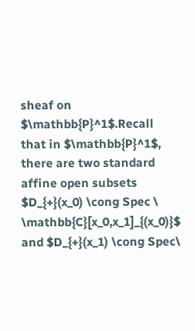sheaf on $\mathbb{P}^1$.Recall that in $\mathbb{P}^1$, there are two standard affine open subsets $D_{+}(x_0) \cong Spec \ \mathbb{C}[x_0,x_1]_{(x_0)}$ and $D_{+}(x_1) \cong Spec\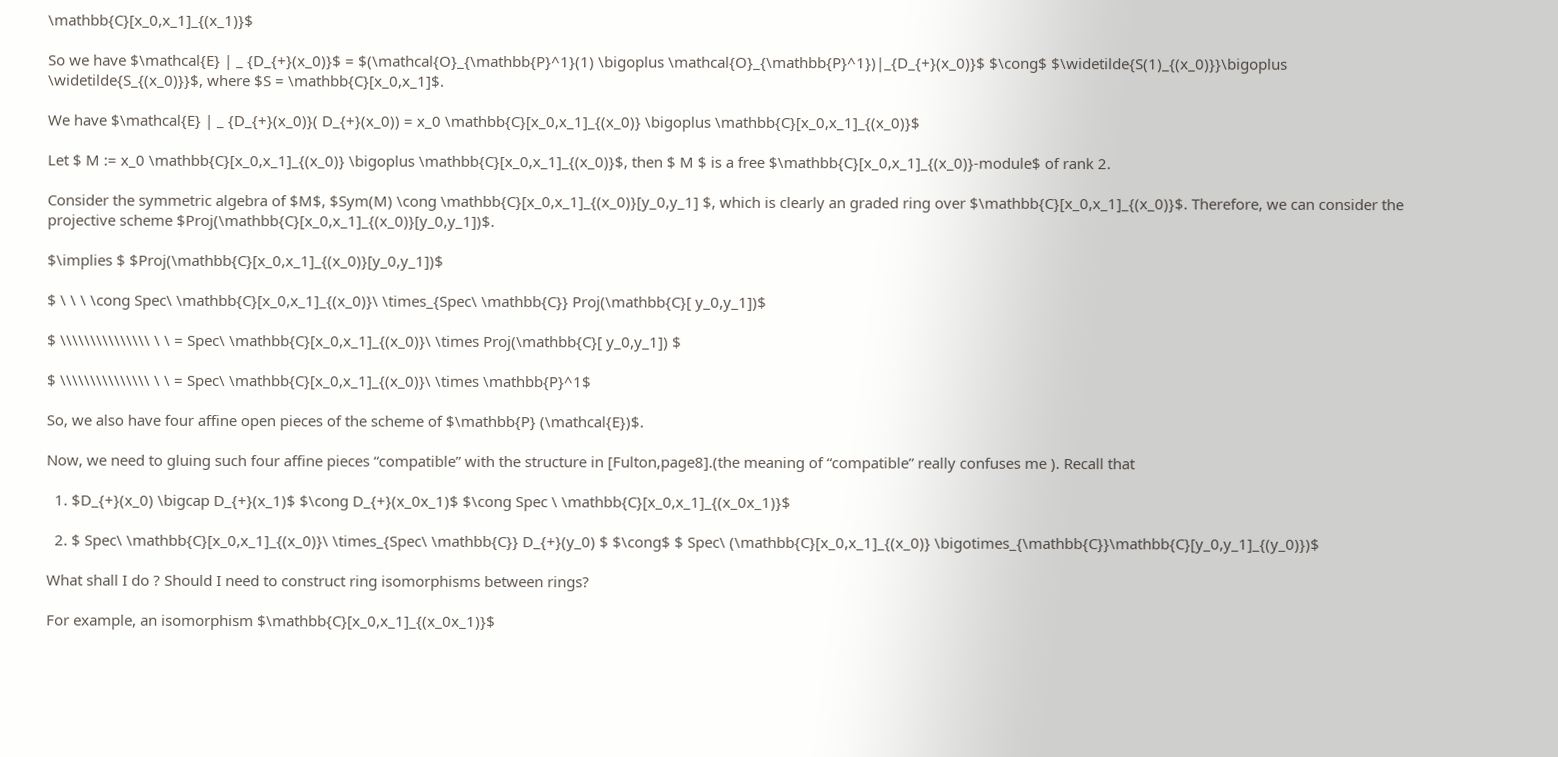\mathbb{C}[x_0,x_1]_{(x_1)}$

So we have $\mathcal{E} | _ {D_{+}(x_0)}$ = $(\mathcal{O}_{\mathbb{P}^1}(1) \bigoplus \mathcal{O}_{\mathbb{P}^1})|_{D_{+}(x_0)}$ $\cong$ $\widetilde{S(1)_{(x_0)}}\bigoplus \widetilde{S_{(x_0)}}$, where $S = \mathbb{C}[x_0,x_1]$.

We have $\mathcal{E} | _ {D_{+}(x_0)}( D_{+}(x_0)) = x_0 \mathbb{C}[x_0,x_1]_{(x_0)} \bigoplus \mathbb{C}[x_0,x_1]_{(x_0)}$

Let $ M := x_0 \mathbb{C}[x_0,x_1]_{(x_0)} \bigoplus \mathbb{C}[x_0,x_1]_{(x_0)}$, then $ M $ is a free $\mathbb{C}[x_0,x_1]_{(x_0)}-module$ of rank 2.

Consider the symmetric algebra of $M$, $Sym(M) \cong \mathbb{C}[x_0,x_1]_{(x_0)}[y_0,y_1] $, which is clearly an graded ring over $\mathbb{C}[x_0,x_1]_{(x_0)}$. Therefore, we can consider the projective scheme $Proj(\mathbb{C}[x_0,x_1]_{(x_0)}[y_0,y_1])$.

$\implies $ $Proj(\mathbb{C}[x_0,x_1]_{(x_0)}[y_0,y_1])$

$ \ \ \ \cong Spec\ \mathbb{C}[x_0,x_1]_{(x_0)}\ \times_{Spec\ \mathbb{C}} Proj(\mathbb{C}[ y_0,y_1])$

$ \\\\\\\\\\\\\\\ \ \ = Spec\ \mathbb{C}[x_0,x_1]_{(x_0)}\ \times Proj(\mathbb{C}[ y_0,y_1]) $

$ \\\\\\\\\\\\\\\ \ \ = Spec\ \mathbb{C}[x_0,x_1]_{(x_0)}\ \times \mathbb{P}^1$

So, we also have four affine open pieces of the scheme of $\mathbb{P} (\mathcal{E})$.

Now, we need to gluing such four affine pieces “compatible” with the structure in [Fulton,page8].(the meaning of “compatible” really confuses me ). Recall that

  1. $D_{+}(x_0) \bigcap D_{+}(x_1)$ $\cong D_{+}(x_0x_1)$ $\cong Spec \ \mathbb{C}[x_0,x_1]_{(x_0x_1)}$

  2. $ Spec\ \mathbb{C}[x_0,x_1]_{(x_0)}\ \times_{Spec\ \mathbb{C}} D_{+}(y_0) $ $\cong$ $ Spec\ (\mathbb{C}[x_0,x_1]_{(x_0)} \bigotimes_{\mathbb{C}}\mathbb{C}[y_0,y_1]_{(y_0)})$

What shall I do ? Should I need to construct ring isomorphisms between rings?

For example, an isomorphism $\mathbb{C}[x_0,x_1]_{(x_0x_1)}$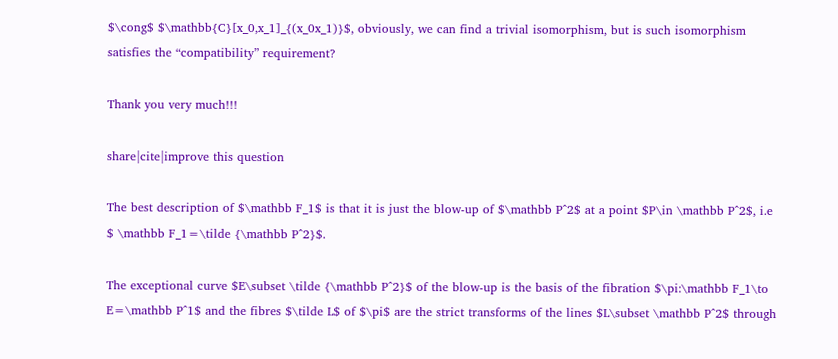$\cong$ $\mathbb{C}[x_0,x_1]_{(x_0x_1)}$, obviously, we can find a trivial isomorphism, but is such isomorphism satisfies the “compatibility” requirement?

Thank you very much!!!

share|cite|improve this question

The best description of $\mathbb F_1$ is that it is just the blow-up of $\mathbb P^2$ at a point $P\in \mathbb P^2$, i.e $ \mathbb F_1=\tilde {\mathbb P^2}$.

The exceptional curve $E\subset \tilde {\mathbb P^2}$ of the blow-up is the basis of the fibration $\pi:\mathbb F_1\to E=\mathbb P^1$ and the fibres $\tilde L$ of $\pi$ are the strict transforms of the lines $L\subset \mathbb P^2$ through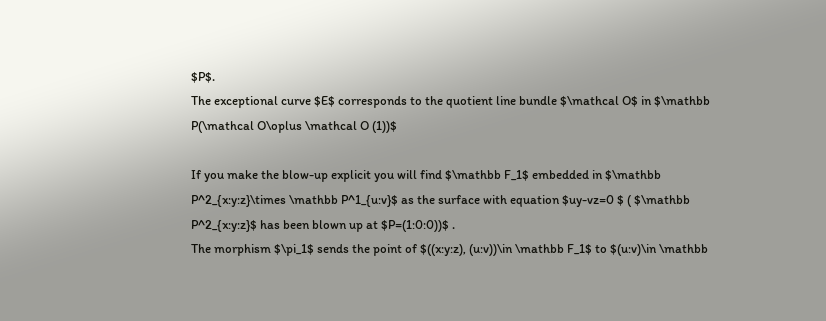$P$.
The exceptional curve $E$ corresponds to the quotient line bundle $\mathcal O$ in $\mathbb P(\mathcal O\oplus \mathcal O (1))$

If you make the blow-up explicit you will find $\mathbb F_1$ embedded in $\mathbb P^2_{x:y:z}\times \mathbb P^1_{u:v}$ as the surface with equation $uy-vz=0 $ ( $\mathbb P^2_{x:y:z}$ has been blown up at $P=(1:0:0))$ .
The morphism $\pi_1$ sends the point of $((x:y:z), (u:v))\in \mathbb F_1$ to $(u:v)\in \mathbb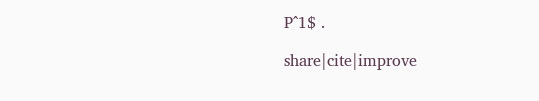P^1$ .

share|cite|improve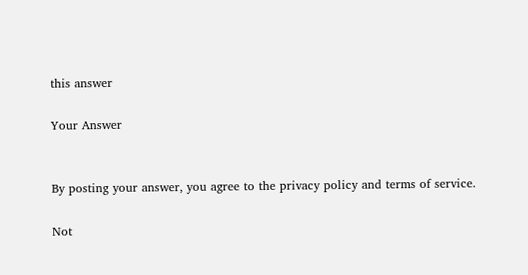this answer

Your Answer


By posting your answer, you agree to the privacy policy and terms of service.

Not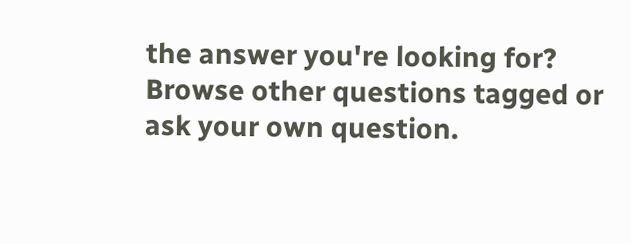the answer you're looking for? Browse other questions tagged or ask your own question.